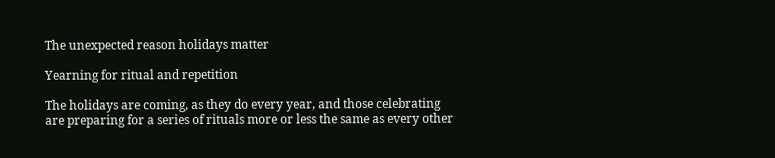The unexpected reason holidays matter

Yearning for ritual and repetition

The holidays are coming, as they do every year, and those celebrating are preparing for a series of rituals more or less the same as every other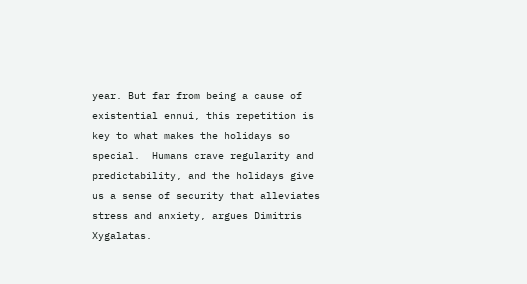year. But far from being a cause of existential ennui, this repetition is key to what makes the holidays so special.  Humans crave regularity and predictability, and the holidays give us a sense of security that alleviates stress and anxiety, argues Dimitris Xygalatas.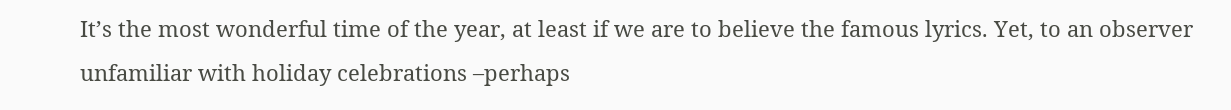It’s the most wonderful time of the year, at least if we are to believe the famous lyrics. Yet, to an observer unfamiliar with holiday celebrations –perhaps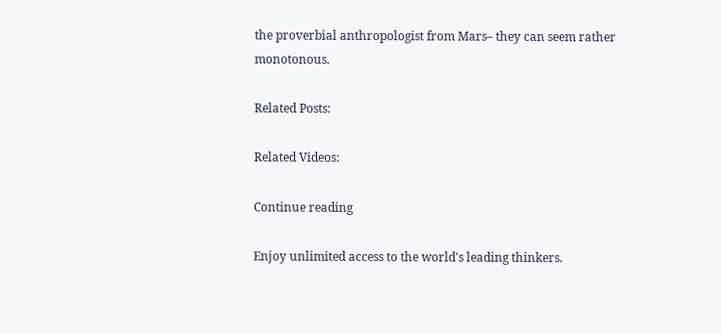the proverbial anthropologist from Mars– they can seem rather monotonous.

Related Posts:

Related Videos:

Continue reading

Enjoy unlimited access to the world's leading thinkers.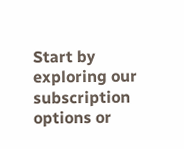Start by exploring our subscription options or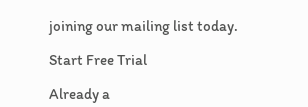joining our mailing list today.

Start Free Trial

Already a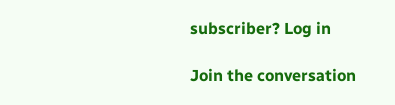subscriber? Log in

Join the conversation